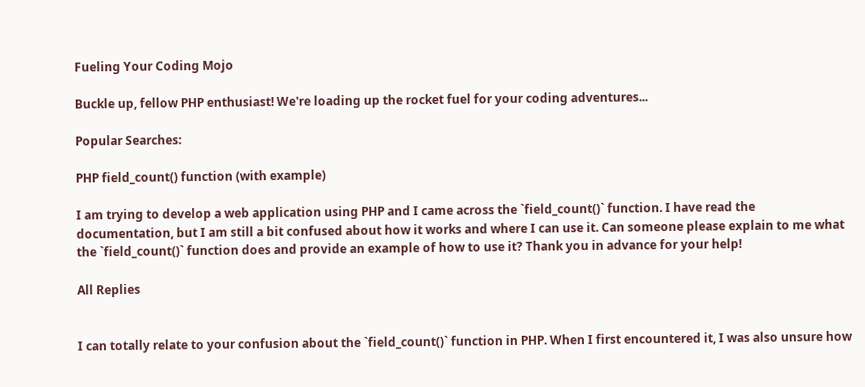Fueling Your Coding Mojo

Buckle up, fellow PHP enthusiast! We're loading up the rocket fuel for your coding adventures...

Popular Searches:

PHP field_count() function (with example)

I am trying to develop a web application using PHP and I came across the `field_count()` function. I have read the documentation, but I am still a bit confused about how it works and where I can use it. Can someone please explain to me what the `field_count()` function does and provide an example of how to use it? Thank you in advance for your help!

All Replies


I can totally relate to your confusion about the `field_count()` function in PHP. When I first encountered it, I was also unsure how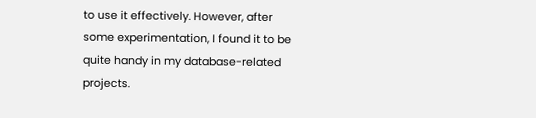to use it effectively. However, after some experimentation, I found it to be quite handy in my database-related projects.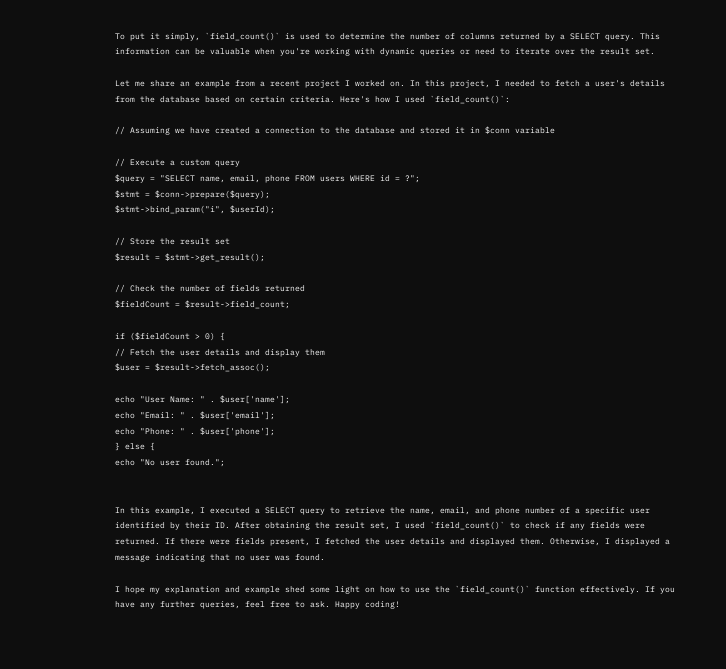To put it simply, `field_count()` is used to determine the number of columns returned by a SELECT query. This information can be valuable when you're working with dynamic queries or need to iterate over the result set.

Let me share an example from a recent project I worked on. In this project, I needed to fetch a user's details from the database based on certain criteria. Here's how I used `field_count()`:

// Assuming we have created a connection to the database and stored it in $conn variable

// Execute a custom query
$query = "SELECT name, email, phone FROM users WHERE id = ?";
$stmt = $conn->prepare($query);
$stmt->bind_param("i", $userId);

// Store the result set
$result = $stmt->get_result();

// Check the number of fields returned
$fieldCount = $result->field_count;

if ($fieldCount > 0) {
// Fetch the user details and display them
$user = $result->fetch_assoc();

echo "User Name: " . $user['name'];
echo "Email: " . $user['email'];
echo "Phone: " . $user['phone'];
} else {
echo "No user found.";


In this example, I executed a SELECT query to retrieve the name, email, and phone number of a specific user identified by their ID. After obtaining the result set, I used `field_count()` to check if any fields were returned. If there were fields present, I fetched the user details and displayed them. Otherwise, I displayed a message indicating that no user was found.

I hope my explanation and example shed some light on how to use the `field_count()` function effectively. If you have any further queries, feel free to ask. Happy coding!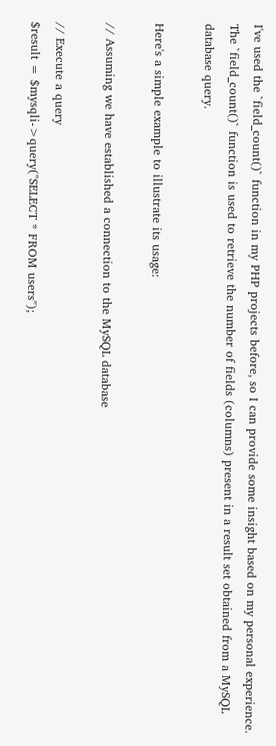I've used the `field_count()` function in my PHP projects before, so I can provide some insight based on my personal experience. The `field_count()` function is used to retrieve the number of fields (columns) present in a result set obtained from a MySQL database query.

Here's a simple example to illustrate its usage:

// Assuming we have established a connection to the MySQL database

// Execute a query
$result = $mysqli->query("SELECT * FROM users");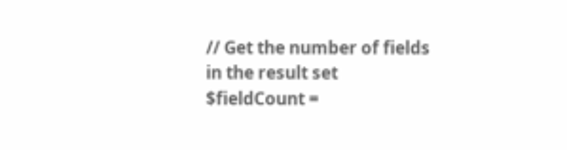// Get the number of fields in the result set
$fieldCount =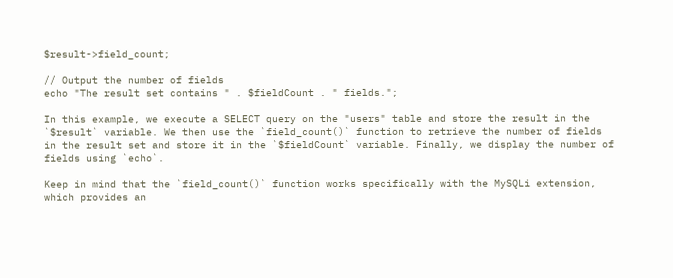$result->field_count;

// Output the number of fields
echo "The result set contains " . $fieldCount . " fields.";

In this example, we execute a SELECT query on the "users" table and store the result in the `$result` variable. We then use the `field_count()` function to retrieve the number of fields in the result set and store it in the `$fieldCount` variable. Finally, we display the number of fields using `echo`.

Keep in mind that the `field_count()` function works specifically with the MySQLi extension, which provides an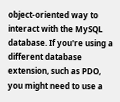object-oriented way to interact with the MySQL database. If you're using a different database extension, such as PDO, you might need to use a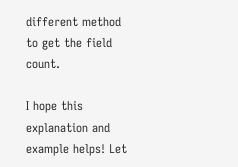different method to get the field count.

I hope this explanation and example helps! Let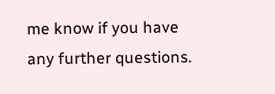me know if you have any further questions.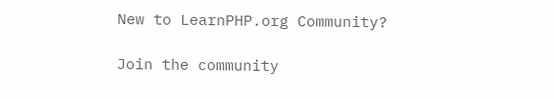New to LearnPHP.org Community?

Join the community